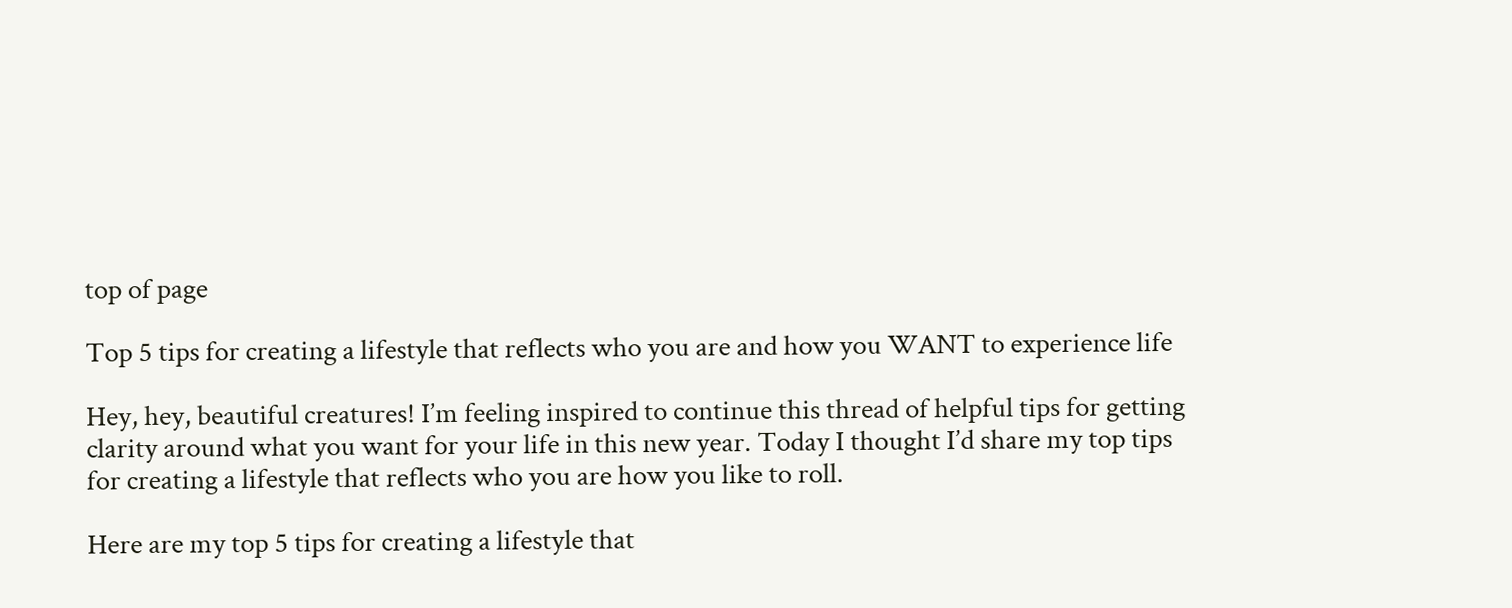top of page

Top 5 tips for creating a lifestyle that reflects who you are and how you WANT to experience life

Hey, hey, beautiful creatures! I’m feeling inspired to continue this thread of helpful tips for getting clarity around what you want for your life in this new year. Today I thought I’d share my top tips for creating a lifestyle that reflects who you are how you like to roll.

Here are my top 5 tips for creating a lifestyle that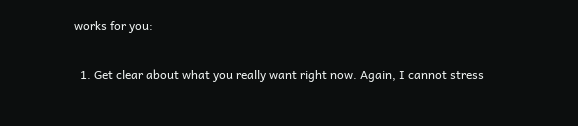works for you:

  1. Get clear about what you really want right now. Again, I cannot stress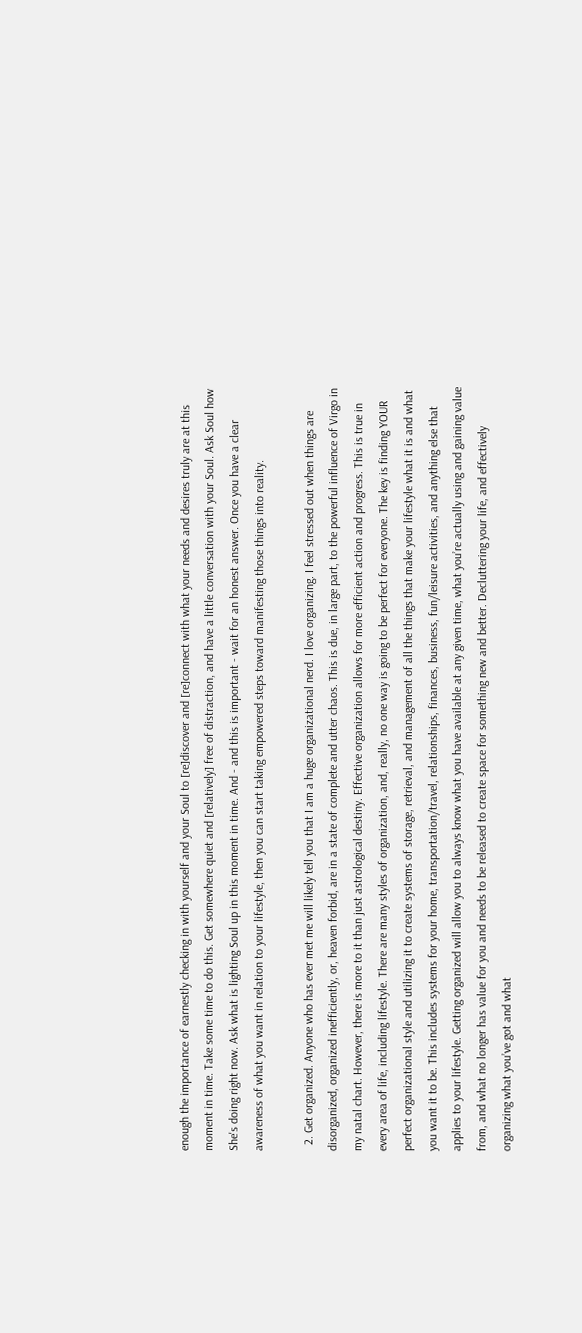enough the importance of earnestly checking in with yourself and your Soul to [re]discover and [re]connect with what your needs and desires truly are at this moment in time. Take some time to do this. Get somewhere quiet and [relatively] free of distraction, and have a little conversation with your Soul. Ask Soul how She's doing right now. Ask what is lighting Soul up in this moment in time. And - and this is important - wait for an honest answer. Once you have a clear awareness of what you want in relation to your lifestyle, then you can start taking empowered steps toward manifesting those things into reality.

  2. Get organized. Anyone who has ever met me will likely tell you that I am a huge organizational nerd. I love organizing. I feel stressed out when things are disorganized, organized inefficiently, or, heaven forbid, are in a state of complete and utter chaos. This is due, in large part, to the powerful influence of Virgo in my natal chart. However, there is more to it than just astrological destiny. Effective organization allows for more efficient action and progress. This is true in every area of life, including lifestyle. There are many styles of organization, and, really, no one way is going to be perfect for everyone. The key is finding YOUR perfect organizational style and utilizing it to create systems of storage, retrieval, and management of all the things that make your lifestyle what it is and what you want it to be. This includes systems for your home, transportation/travel, relationships, finances, business, fun/leisure activities, and anything else that applies to your lifestyle. Getting organized will allow you to always know what you have available at any given time, what you’re actually using and gaining value from, and what no longer has value for you and needs to be released to create space for something new and better. Decluttering your life, and effectively organizing what you’ve got and what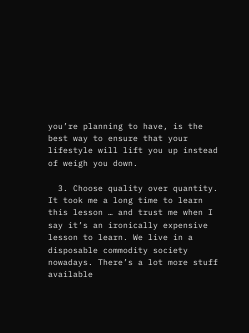you’re planning to have, is the best way to ensure that your lifestyle will lift you up instead of weigh you down.

  3. Choose quality over quantity. It took me a long time to learn this lesson … and trust me when I say it’s an ironically expensive lesson to learn. We live in a disposable commodity society nowadays. There’s a lot more stuff available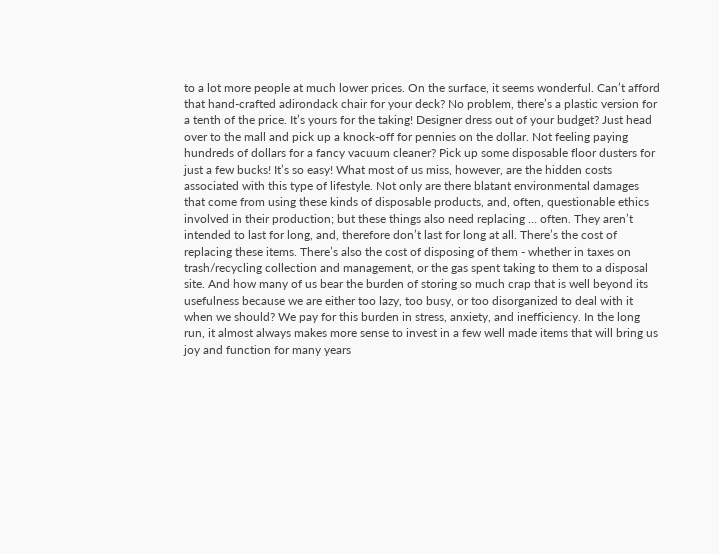to a lot more people at much lower prices. On the surface, it seems wonderful. Can’t afford that hand-crafted adirondack chair for your deck? No problem, there’s a plastic version for a tenth of the price. It’s yours for the taking! Designer dress out of your budget? Just head over to the mall and pick up a knock-off for pennies on the dollar. Not feeling paying hundreds of dollars for a fancy vacuum cleaner? Pick up some disposable floor dusters for just a few bucks! It’s so easy! What most of us miss, however, are the hidden costs associated with this type of lifestyle. Not only are there blatant environmental damages that come from using these kinds of disposable products, and, often, questionable ethics involved in their production; but these things also need replacing … often. They aren’t intended to last for long, and, therefore don’t last for long at all. There’s the cost of replacing these items. There’s also the cost of disposing of them - whether in taxes on trash/recycling collection and management, or the gas spent taking to them to a disposal site. And how many of us bear the burden of storing so much crap that is well beyond its usefulness because we are either too lazy, too busy, or too disorganized to deal with it when we should? We pay for this burden in stress, anxiety, and inefficiency. In the long run, it almost always makes more sense to invest in a few well made items that will bring us joy and function for many years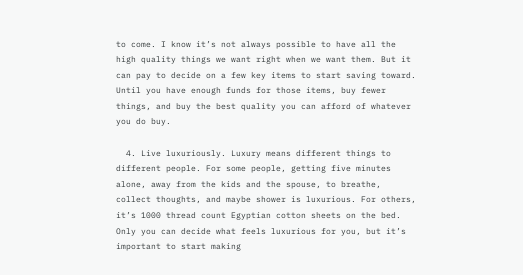to come. I know it’s not always possible to have all the high quality things we want right when we want them. But it can pay to decide on a few key items to start saving toward. Until you have enough funds for those items, buy fewer things, and buy the best quality you can afford of whatever you do buy.

  4. Live luxuriously. Luxury means different things to different people. For some people, getting five minutes alone, away from the kids and the spouse, to breathe, collect thoughts, and maybe shower is luxurious. For others, it’s 1000 thread count Egyptian cotton sheets on the bed. Only you can decide what feels luxurious for you, but it’s important to start making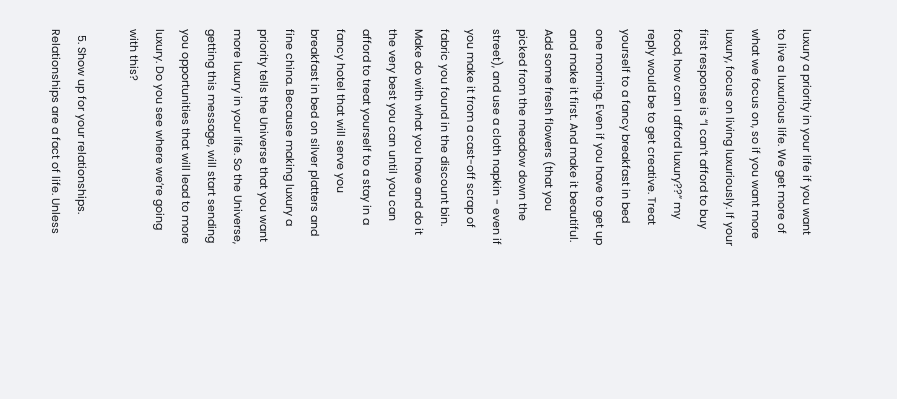luxury a priority in your life if you want to live a luxurious life. We get more of what we focus on, so if you want more luxury, focus on living luxuriously. If your first response is “I can’t afford to buy food, how can I afford luxury??” my reply would be to get creative. Treat yourself to a fancy breakfast in bed one morning. Even if you have to get up and make it first. And make it beautiful. Add some fresh flowers (that you picked from the meadow down the street), and use a cloth napkin - even if you make it from a cast-off scrap of fabric you found in the discount bin. Make do with what you have and do it the very best you can until you can afford to treat yourself to a stay in a fancy hotel that will serve you breakfast in bed on silver platters and fine china. Because making luxury a priority tells the Universe that you want more luxury in your life. So the Universe, getting this message, will start sending you opportunities that will lead to more luxury. Do you see where we’re going with this?

  5. Show up for your relationships. Relationships are a fact of life. Unless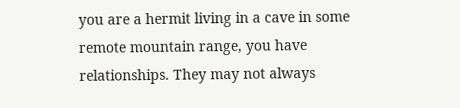you are a hermit living in a cave in some remote mountain range, you have relationships. They may not always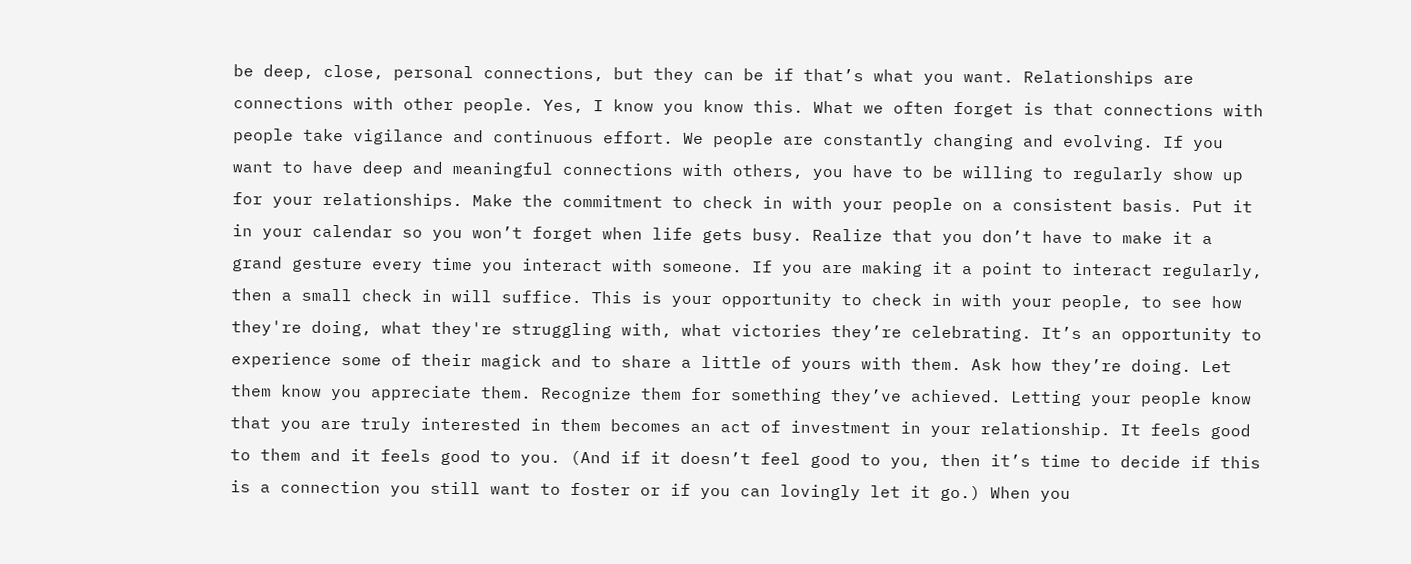be deep, close, personal connections, but they can be if that’s what you want. Relationships are connections with other people. Yes, I know you know this. What we often forget is that connections with people take vigilance and continuous effort. We people are constantly changing and evolving. If you want to have deep and meaningful connections with others, you have to be willing to regularly show up for your relationships. Make the commitment to check in with your people on a consistent basis. Put it in your calendar so you won’t forget when life gets busy. Realize that you don’t have to make it a grand gesture every time you interact with someone. If you are making it a point to interact regularly, then a small check in will suffice. This is your opportunity to check in with your people, to see how they're doing, what they're struggling with, what victories they’re celebrating. It’s an opportunity to experience some of their magick and to share a little of yours with them. Ask how they’re doing. Let them know you appreciate them. Recognize them for something they’ve achieved. Letting your people know that you are truly interested in them becomes an act of investment in your relationship. It feels good to them and it feels good to you. (And if it doesn’t feel good to you, then it’s time to decide if this is a connection you still want to foster or if you can lovingly let it go.) When you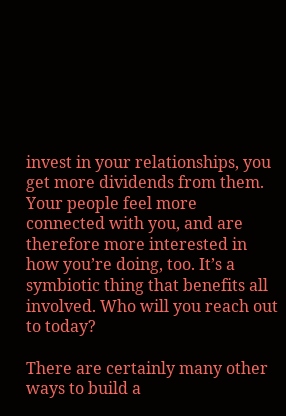invest in your relationships, you get more dividends from them. Your people feel more connected with you, and are therefore more interested in how you’re doing, too. It’s a symbiotic thing that benefits all involved. Who will you reach out to today?

There are certainly many other ways to build a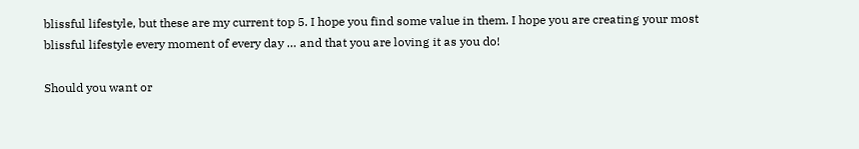blissful lifestyle, but these are my current top 5. I hope you find some value in them. I hope you are creating your most blissful lifestyle every moment of every day … and that you are loving it as you do!

Should you want or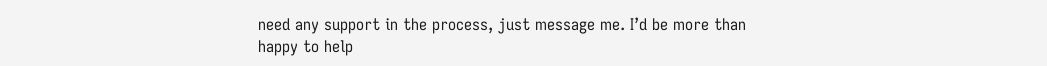need any support in the process, just message me. I’d be more than happy to help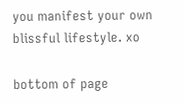you manifest your own blissful lifestyle. xo

bottom of page